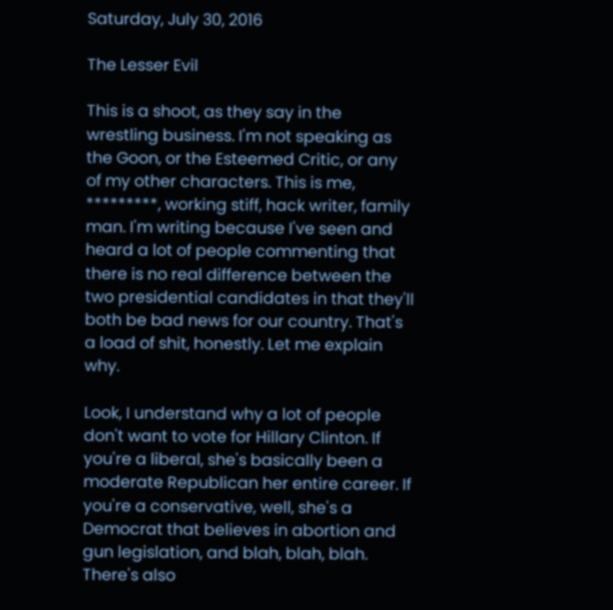Saturday, July 30, 2016

The Lesser Evil

This is a shoot, as they say in the wrestling business. I'm not speaking as the Goon, or the Esteemed Critic, or any of my other characters. This is me, *********, working stiff, hack writer, family man. I'm writing because I've seen and heard a lot of people commenting that there is no real difference between the two presidential candidates in that they'll both be bad news for our country. That's a load of shit, honestly. Let me explain why.

Look, I understand why a lot of people don't want to vote for Hillary Clinton. If you're a liberal, she's basically been a moderate Republican her entire career. If you're a conservative, well, she's a Democrat that believes in abortion and gun legislation, and blah, blah, blah. There's also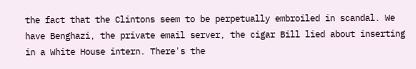the fact that the Clintons seem to be perpetually embroiled in scandal. We have Benghazi, the private email server, the cigar Bill lied about inserting in a White House intern. There's the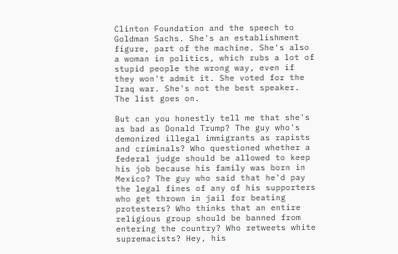Clinton Foundation and the speech to Goldman Sachs. She's an establishment figure, part of the machine. She's also a woman in politics, which rubs a lot of stupid people the wrong way, even if they won't admit it. She voted for the Iraq war. She's not the best speaker. The list goes on.

But can you honestly tell me that she's as bad as Donald Trump? The guy who's demonized illegal immigrants as rapists and criminals? Who questioned whether a federal judge should be allowed to keep his job because his family was born in Mexico? The guy who said that he'd pay the legal fines of any of his supporters who get thrown in jail for beating protesters? Who thinks that an entire religious group should be banned from entering the country? Who retweets white supremacists? Hey, his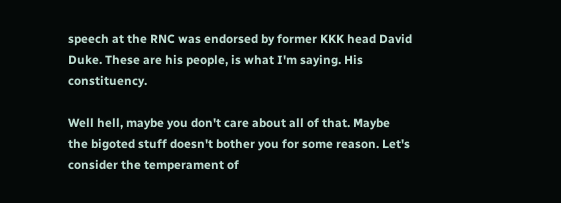speech at the RNC was endorsed by former KKK head David Duke. These are his people, is what I'm saying. His constituency.

Well hell, maybe you don't care about all of that. Maybe the bigoted stuff doesn't bother you for some reason. Let's consider the temperament of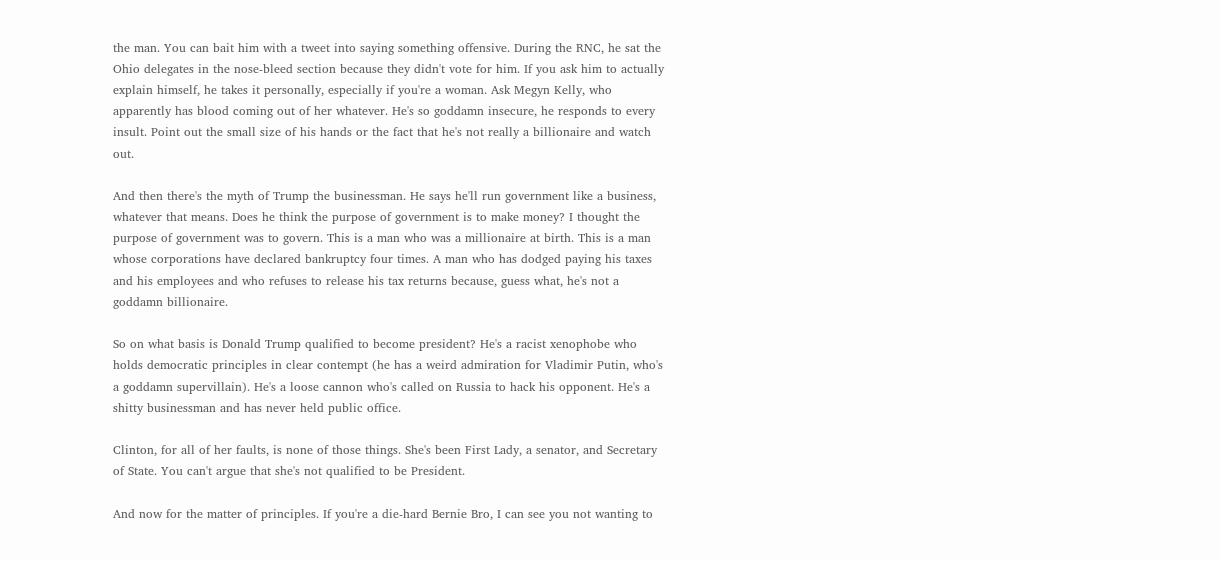the man. You can bait him with a tweet into saying something offensive. During the RNC, he sat the Ohio delegates in the nose-bleed section because they didn't vote for him. If you ask him to actually explain himself, he takes it personally, especially if you're a woman. Ask Megyn Kelly, who apparently has blood coming out of her whatever. He's so goddamn insecure, he responds to every insult. Point out the small size of his hands or the fact that he's not really a billionaire and watch out.

And then there's the myth of Trump the businessman. He says he'll run government like a business, whatever that means. Does he think the purpose of government is to make money? I thought the purpose of government was to govern. This is a man who was a millionaire at birth. This is a man whose corporations have declared bankruptcy four times. A man who has dodged paying his taxes and his employees and who refuses to release his tax returns because, guess what, he's not a goddamn billionaire.

So on what basis is Donald Trump qualified to become president? He's a racist xenophobe who holds democratic principles in clear contempt (he has a weird admiration for Vladimir Putin, who's a goddamn supervillain). He's a loose cannon who's called on Russia to hack his opponent. He's a shitty businessman and has never held public office.

Clinton, for all of her faults, is none of those things. She's been First Lady, a senator, and Secretary of State. You can't argue that she's not qualified to be President.

And now for the matter of principles. If you're a die-hard Bernie Bro, I can see you not wanting to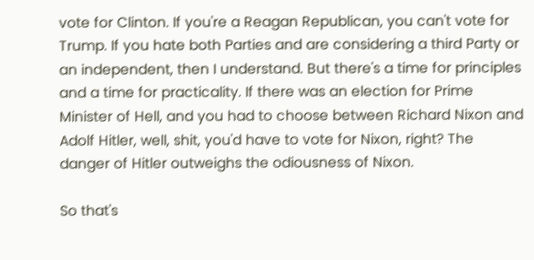vote for Clinton. If you're a Reagan Republican, you can't vote for Trump. If you hate both Parties and are considering a third Party or an independent, then I understand. But there's a time for principles and a time for practicality. If there was an election for Prime Minister of Hell, and you had to choose between Richard Nixon and Adolf Hitler, well, shit, you'd have to vote for Nixon, right? The danger of Hitler outweighs the odiousness of Nixon.

So that's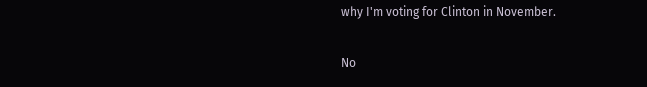why I'm voting for Clinton in November.

No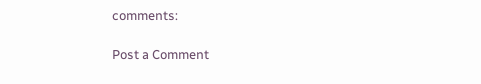comments:

Post a Comment